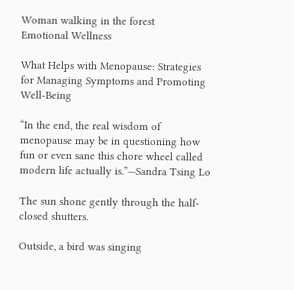Woman walking in the forest
Emotional Wellness

What Helps with Menopause: Strategies for Managing Symptoms and Promoting Well-Being

“In the end, the real wisdom of menopause may be in questioning how fun or even sane this chore wheel called modern life actually is.”—Sandra Tsing Lo

The sun shone gently through the half-closed shutters.

Outside, a bird was singing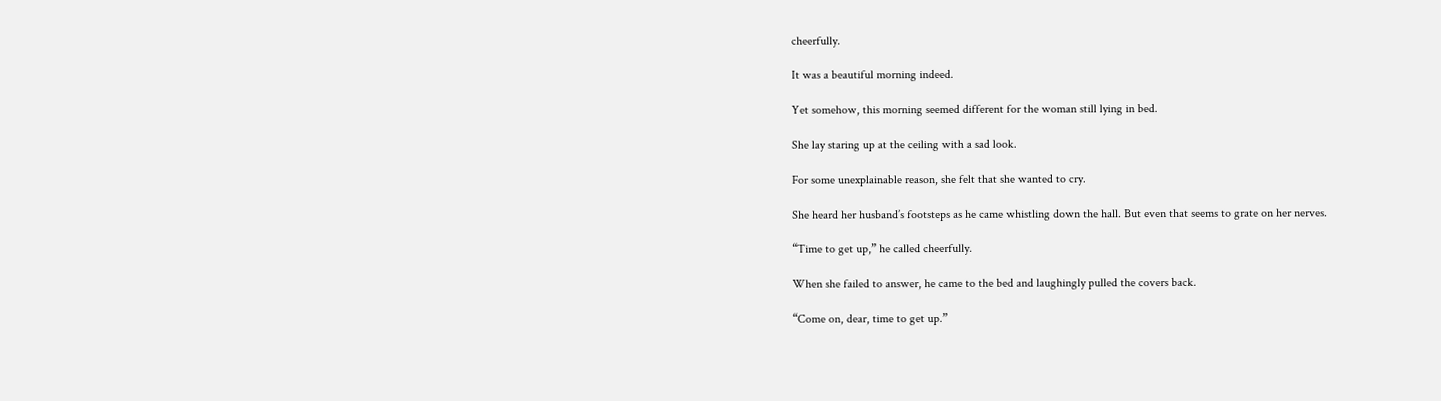cheerfully.

It was a beautiful morning indeed.

Yet somehow, this morning seemed different for the woman still lying in bed.

She lay staring up at the ceiling with a sad look.

For some unexplainable reason, she felt that she wanted to cry.

She heard her husband’s footsteps as he came whistling down the hall. But even that seems to grate on her nerves.

“Time to get up,” he called cheerfully.

When she failed to answer, he came to the bed and laughingly pulled the covers back.

“Come on, dear, time to get up.”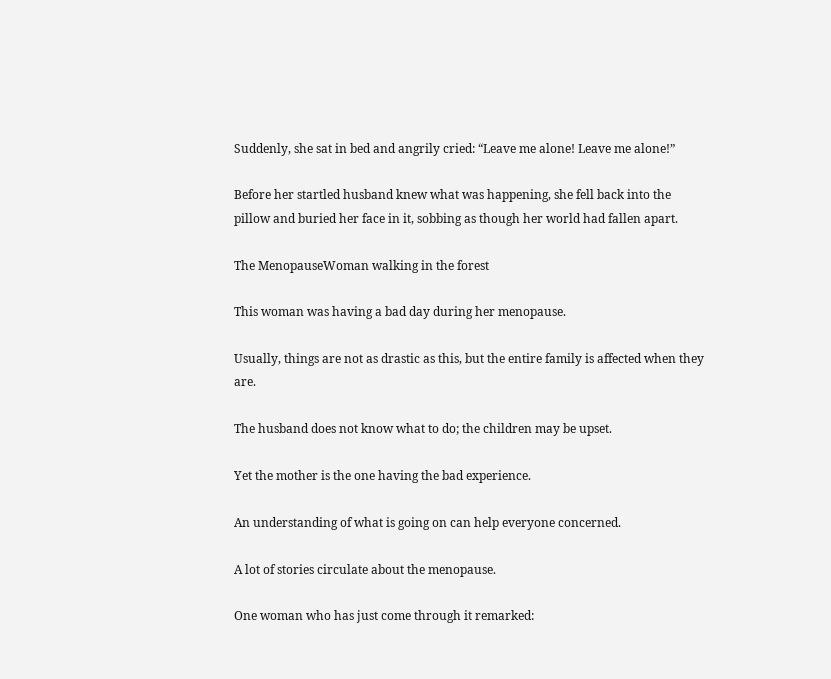Suddenly, she sat in bed and angrily cried: “Leave me alone! Leave me alone!”

Before her startled husband knew what was happening, she fell back into the pillow and buried her face in it, sobbing as though her world had fallen apart.

The MenopauseWoman walking in the forest

This woman was having a bad day during her menopause.

Usually, things are not as drastic as this, but the entire family is affected when they are.

The husband does not know what to do; the children may be upset.

Yet the mother is the one having the bad experience.

An understanding of what is going on can help everyone concerned.

A lot of stories circulate about the menopause.

One woman who has just come through it remarked: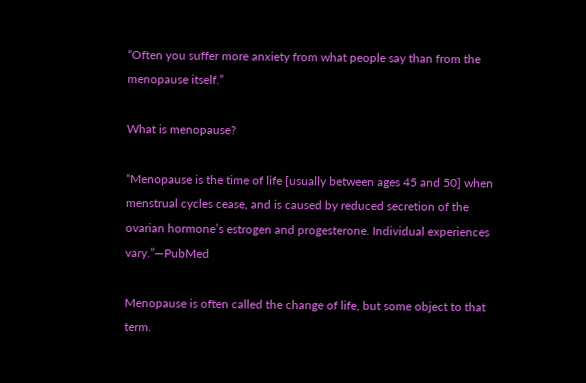“Often you suffer more anxiety from what people say than from the menopause itself.”

What is menopause?

“Menopause is the time of life [usually between ages 45 and 50] when menstrual cycles cease, and is caused by reduced secretion of the ovarian hormone’s estrogen and progesterone. Individual experiences vary.”—PubMed

Menopause is often called the change of life, but some object to that term.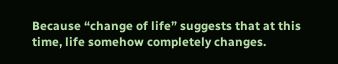Because “change of life” suggests that at this time, life somehow completely changes.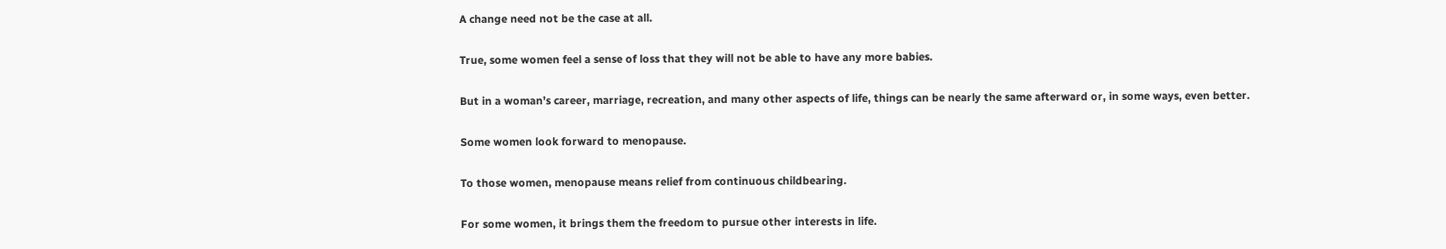A change need not be the case at all.

True, some women feel a sense of loss that they will not be able to have any more babies.

But in a woman’s career, marriage, recreation, and many other aspects of life, things can be nearly the same afterward or, in some ways, even better.

Some women look forward to menopause.

To those women, menopause means relief from continuous childbearing.

For some women, it brings them the freedom to pursue other interests in life.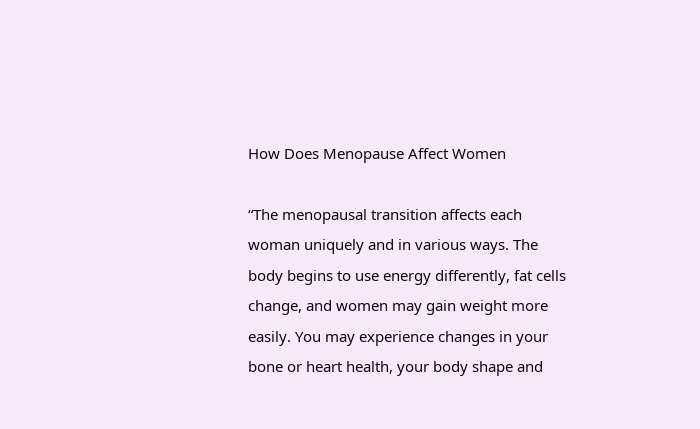How Does Menopause Affect Women

“The menopausal transition affects each woman uniquely and in various ways. The body begins to use energy differently, fat cells change, and women may gain weight more easily. You may experience changes in your bone or heart health, your body shape and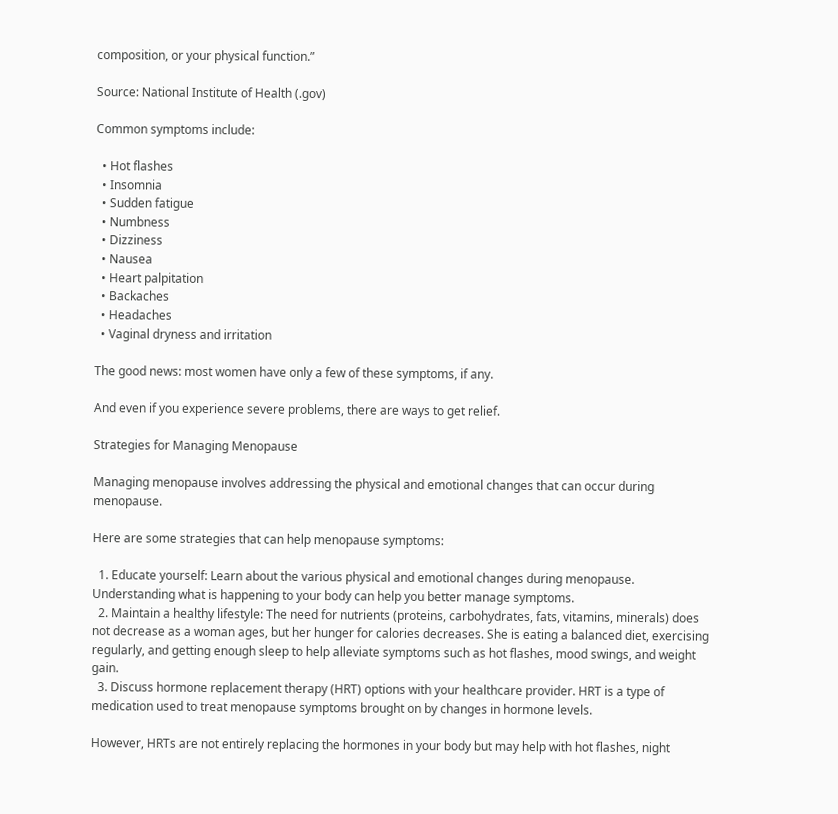composition, or your physical function.”

Source: National Institute of Health (.gov)

Common symptoms include:

  • Hot flashes
  • Insomnia
  • Sudden fatigue
  • Numbness
  • Dizziness
  • Nausea
  • Heart palpitation
  • Backaches
  • Headaches
  • Vaginal dryness and irritation

The good news: most women have only a few of these symptoms, if any.

And even if you experience severe problems, there are ways to get relief.

Strategies for Managing Menopause

Managing menopause involves addressing the physical and emotional changes that can occur during menopause.

Here are some strategies that can help menopause symptoms:

  1. Educate yourself: Learn about the various physical and emotional changes during menopause. Understanding what is happening to your body can help you better manage symptoms.
  2. Maintain a healthy lifestyle: The need for nutrients (proteins, carbohydrates, fats, vitamins, minerals) does not decrease as a woman ages, but her hunger for calories decreases. She is eating a balanced diet, exercising regularly, and getting enough sleep to help alleviate symptoms such as hot flashes, mood swings, and weight gain.
  3. Discuss hormone replacement therapy (HRT) options with your healthcare provider. HRT is a type of medication used to treat menopause symptoms brought on by changes in hormone levels.

However, HRTs are not entirely replacing the hormones in your body but may help with hot flashes, night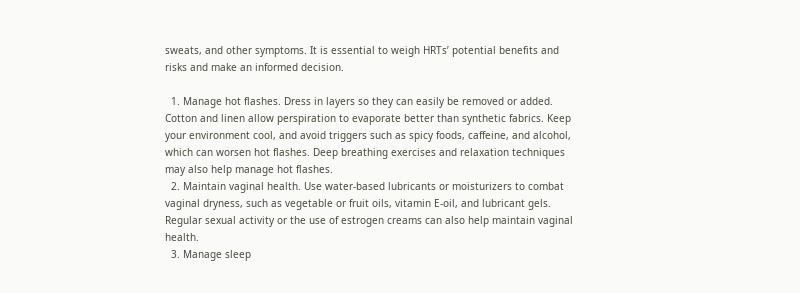sweats, and other symptoms. It is essential to weigh HRTs’ potential benefits and risks and make an informed decision.

  1. Manage hot flashes. Dress in layers so they can easily be removed or added. Cotton and linen allow perspiration to evaporate better than synthetic fabrics. Keep your environment cool, and avoid triggers such as spicy foods, caffeine, and alcohol, which can worsen hot flashes. Deep breathing exercises and relaxation techniques may also help manage hot flashes.
  2. Maintain vaginal health. Use water-based lubricants or moisturizers to combat vaginal dryness, such as vegetable or fruit oils, vitamin E-oil, and lubricant gels. Regular sexual activity or the use of estrogen creams can also help maintain vaginal health.
  3. Manage sleep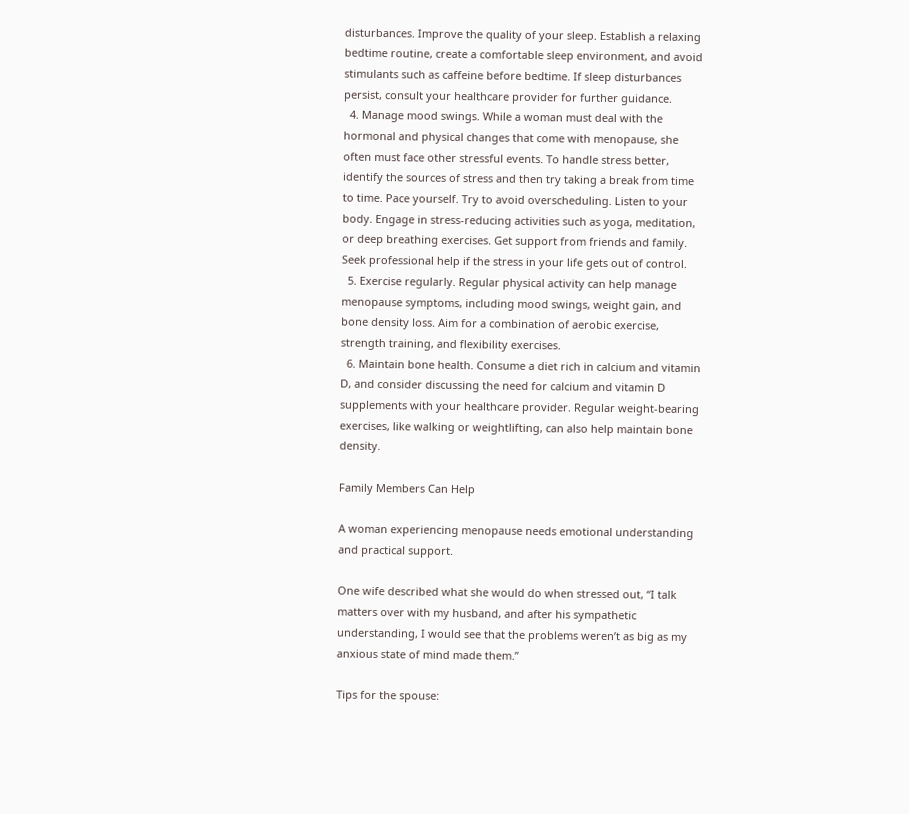disturbances. Improve the quality of your sleep. Establish a relaxing bedtime routine, create a comfortable sleep environment, and avoid stimulants such as caffeine before bedtime. If sleep disturbances persist, consult your healthcare provider for further guidance.
  4. Manage mood swings. While a woman must deal with the hormonal and physical changes that come with menopause, she often must face other stressful events. To handle stress better, identify the sources of stress and then try taking a break from time to time. Pace yourself. Try to avoid overscheduling. Listen to your body. Engage in stress-reducing activities such as yoga, meditation, or deep breathing exercises. Get support from friends and family. Seek professional help if the stress in your life gets out of control.
  5. Exercise regularly. Regular physical activity can help manage menopause symptoms, including mood swings, weight gain, and bone density loss. Aim for a combination of aerobic exercise, strength training, and flexibility exercises.
  6. Maintain bone health. Consume a diet rich in calcium and vitamin D, and consider discussing the need for calcium and vitamin D supplements with your healthcare provider. Regular weight-bearing exercises, like walking or weightlifting, can also help maintain bone density.

Family Members Can Help

A woman experiencing menopause needs emotional understanding and practical support.

One wife described what she would do when stressed out, “I talk matters over with my husband, and after his sympathetic understanding, I would see that the problems weren’t as big as my anxious state of mind made them.”

Tips for the spouse: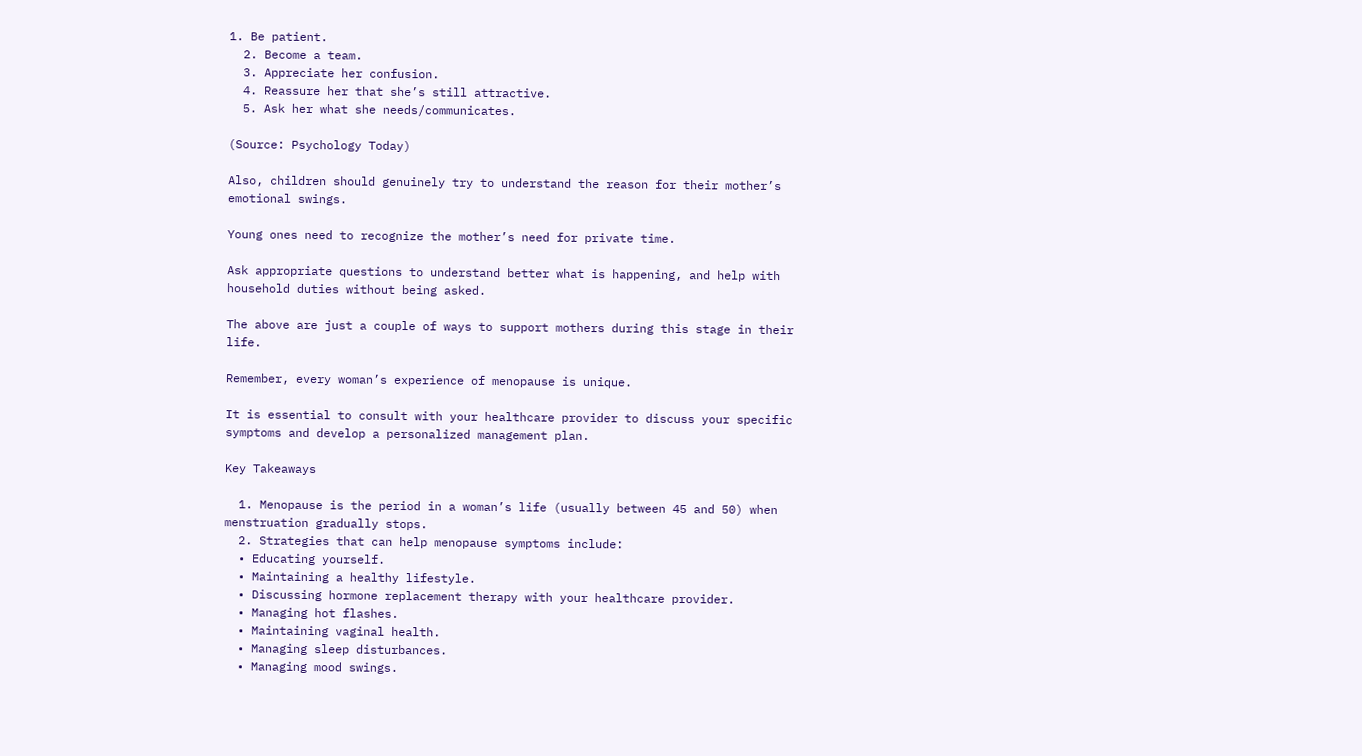1. Be patient.
  2. Become a team.
  3. Appreciate her confusion.
  4. Reassure her that she’s still attractive.
  5. Ask her what she needs/communicates.

(Source: Psychology Today)

Also, children should genuinely try to understand the reason for their mother’s emotional swings.

Young ones need to recognize the mother’s need for private time.

Ask appropriate questions to understand better what is happening, and help with household duties without being asked.

The above are just a couple of ways to support mothers during this stage in their life.

Remember, every woman’s experience of menopause is unique.

It is essential to consult with your healthcare provider to discuss your specific symptoms and develop a personalized management plan.

Key Takeaways

  1. Menopause is the period in a woman’s life (usually between 45 and 50) when menstruation gradually stops.
  2. Strategies that can help menopause symptoms include:
  • Educating yourself.
  • Maintaining a healthy lifestyle.
  • Discussing hormone replacement therapy with your healthcare provider.
  • Managing hot flashes.
  • Maintaining vaginal health.
  • Managing sleep disturbances.
  • Managing mood swings.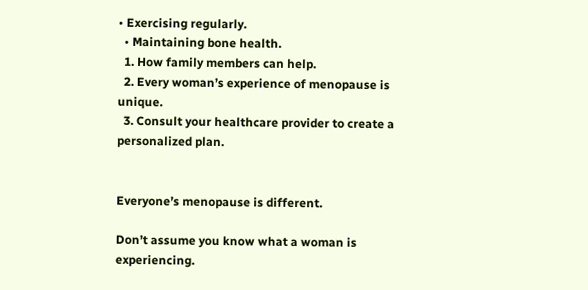• Exercising regularly.
  • Maintaining bone health.
  1. How family members can help.
  2. Every woman’s experience of menopause is unique.
  3. Consult your healthcare provider to create a personalized plan.


Everyone’s menopause is different.

Don’t assume you know what a woman is experiencing.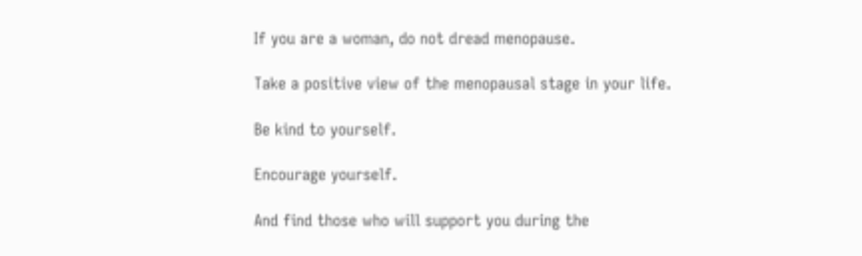If you are a woman, do not dread menopause.

Take a positive view of the menopausal stage in your life.

Be kind to yourself.

Encourage yourself.

And find those who will support you during the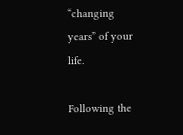“changing years” of your life.

Following the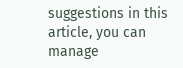suggestions in this article, you can manage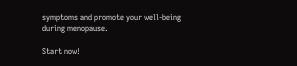symptoms and promote your well-being during menopause.

Start now!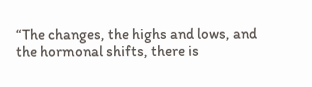“The changes, the highs and lows, and the hormonal shifts, there is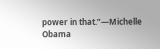power in that.”—Michelle Obama